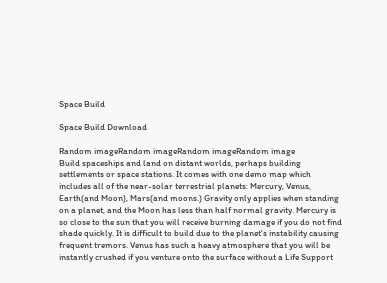Space Build

Space Build Download

Random imageRandom imageRandom imageRandom image
Build spaceships and land on distant worlds, perhaps building settlements or space stations. It comes with one demo map which includes all of the near-solar terrestrial planets: Mercury, Venus, Earth(and Moon), Mars(and moons.) Gravity only applies when standing on a planet, and the Moon has less than half normal gravity. Mercury is so close to the sun that you will receive burning damage if you do not find shade quickly. It is difficult to build due to the planet's instability causing frequent tremors. Venus has such a heavy atmosphere that you will be instantly crushed if you venture onto the surface without a Life Support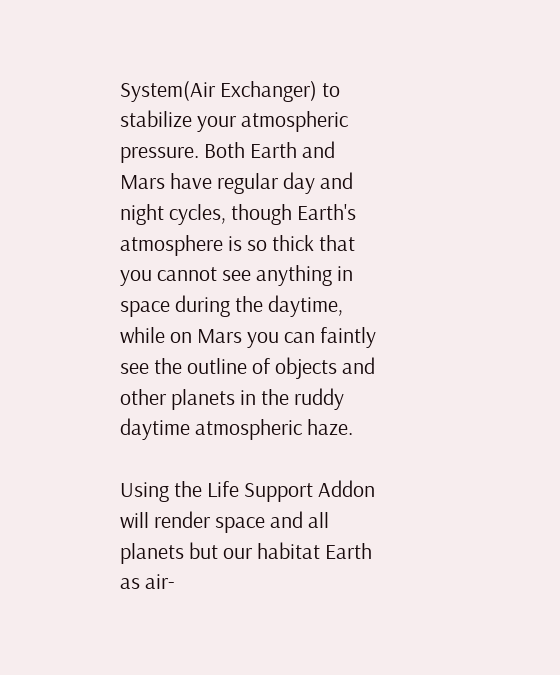System(Air Exchanger) to stabilize your atmospheric pressure. Both Earth and Mars have regular day and night cycles, though Earth's atmosphere is so thick that you cannot see anything in space during the daytime, while on Mars you can faintly see the outline of objects and other planets in the ruddy daytime atmospheric haze.

Using the Life Support Addon will render space and all planets but our habitat Earth as air-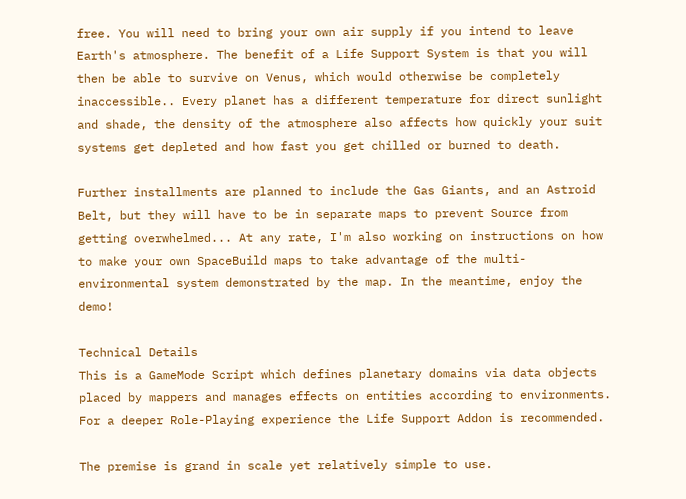free. You will need to bring your own air supply if you intend to leave Earth's atmosphere. The benefit of a Life Support System is that you will then be able to survive on Venus, which would otherwise be completely inaccessible.. Every planet has a different temperature for direct sunlight and shade, the density of the atmosphere also affects how quickly your suit systems get depleted and how fast you get chilled or burned to death.

Further installments are planned to include the Gas Giants, and an Astroid Belt, but they will have to be in separate maps to prevent Source from getting overwhelmed... At any rate, I'm also working on instructions on how to make your own SpaceBuild maps to take advantage of the multi-environmental system demonstrated by the map. In the meantime, enjoy the demo!

Technical Details
This is a GameMode Script which defines planetary domains via data objects placed by mappers and manages effects on entities according to environments. For a deeper Role-Playing experience the Life Support Addon is recommended.

The premise is grand in scale yet relatively simple to use.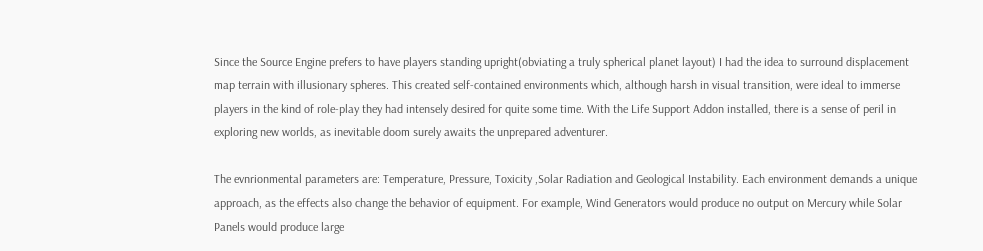Since the Source Engine prefers to have players standing upright(obviating a truly spherical planet layout) I had the idea to surround displacement map terrain with illusionary spheres. This created self-contained environments which, although harsh in visual transition, were ideal to immerse players in the kind of role-play they had intensely desired for quite some time. With the Life Support Addon installed, there is a sense of peril in exploring new worlds, as inevitable doom surely awaits the unprepared adventurer.

The evnrionmental parameters are: Temperature, Pressure, Toxicity ,Solar Radiation and Geological Instability. Each environment demands a unique approach, as the effects also change the behavior of equipment. For example, Wind Generators would produce no output on Mercury while Solar Panels would produce large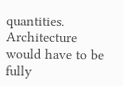quantities. Architecture would have to be fully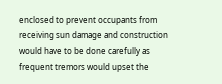enclosed to prevent occupants from receiving sun damage and construction would have to be done carefully as frequent tremors would upset the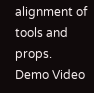alignment of tools and props.
Demo Video